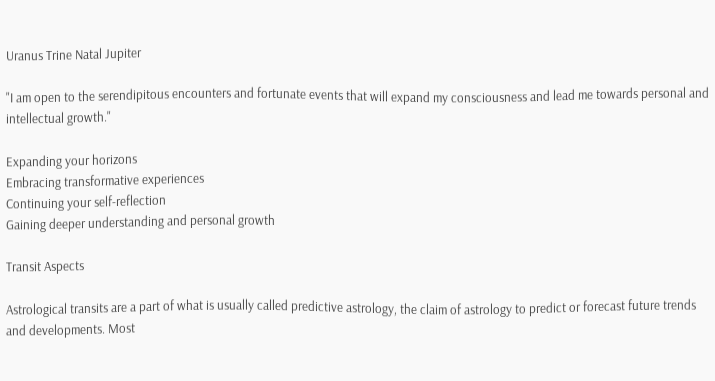Uranus Trine Natal Jupiter

"I am open to the serendipitous encounters and fortunate events that will expand my consciousness and lead me towards personal and intellectual growth."

Expanding your horizons
Embracing transformative experiences
Continuing your self-reflection
Gaining deeper understanding and personal growth

Transit Aspects

Astrological transits are a part of what is usually called predictive astrology, the claim of astrology to predict or forecast future trends and developments. Most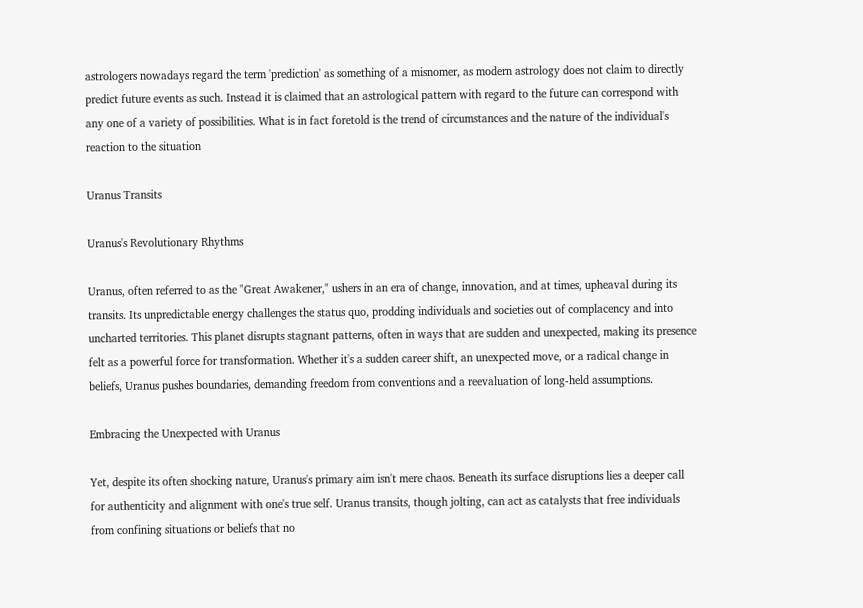astrologers nowadays regard the term 'prediction' as something of a misnomer, as modern astrology does not claim to directly predict future events as such. Instead it is claimed that an astrological pattern with regard to the future can correspond with any one of a variety of possibilities. What is in fact foretold is the trend of circumstances and the nature of the individual's reaction to the situation

Uranus Transits

Uranus's Revolutionary Rhythms

Uranus, often referred to as the "Great Awakener," ushers in an era of change, innovation, and at times, upheaval during its transits. Its unpredictable energy challenges the status quo, prodding individuals and societies out of complacency and into uncharted territories. This planet disrupts stagnant patterns, often in ways that are sudden and unexpected, making its presence felt as a powerful force for transformation. Whether it's a sudden career shift, an unexpected move, or a radical change in beliefs, Uranus pushes boundaries, demanding freedom from conventions and a reevaluation of long-held assumptions.

Embracing the Unexpected with Uranus

Yet, despite its often shocking nature, Uranus's primary aim isn't mere chaos. Beneath its surface disruptions lies a deeper call for authenticity and alignment with one's true self. Uranus transits, though jolting, can act as catalysts that free individuals from confining situations or beliefs that no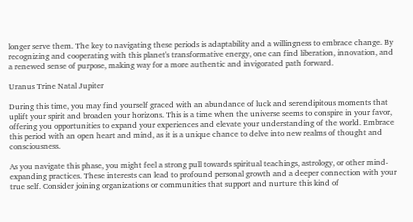longer serve them. The key to navigating these periods is adaptability and a willingness to embrace change. By recognizing and cooperating with this planet's transformative energy, one can find liberation, innovation, and a renewed sense of purpose, making way for a more authentic and invigorated path forward.

Uranus Trine Natal Jupiter

During this time, you may find yourself graced with an abundance of luck and serendipitous moments that uplift your spirit and broaden your horizons. This is a time when the universe seems to conspire in your favor, offering you opportunities to expand your experiences and elevate your understanding of the world. Embrace this period with an open heart and mind, as it is a unique chance to delve into new realms of thought and consciousness.

As you navigate this phase, you might feel a strong pull towards spiritual teachings, astrology, or other mind-expanding practices. These interests can lead to profound personal growth and a deeper connection with your true self. Consider joining organizations or communities that support and nurture this kind of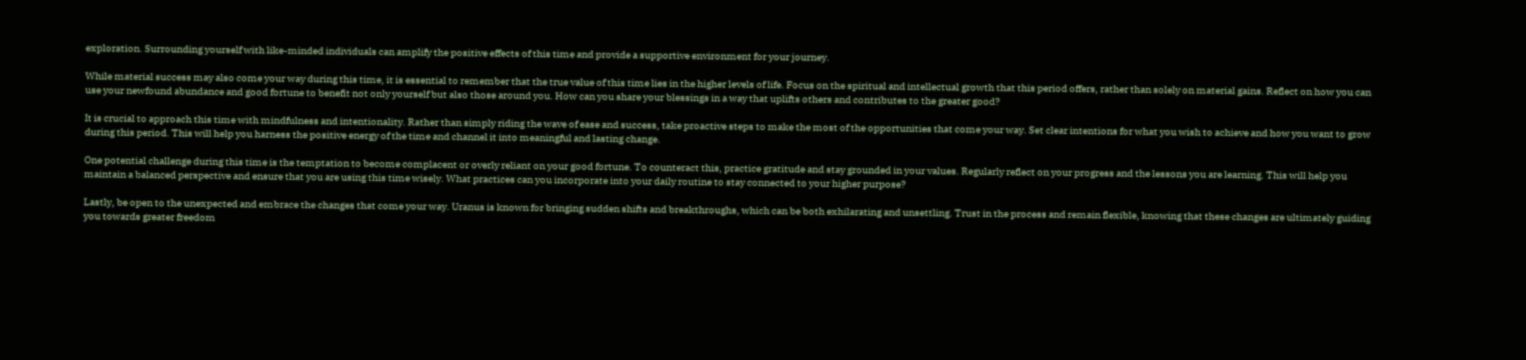exploration. Surrounding yourself with like-minded individuals can amplify the positive effects of this time and provide a supportive environment for your journey.

While material success may also come your way during this time, it is essential to remember that the true value of this time lies in the higher levels of life. Focus on the spiritual and intellectual growth that this period offers, rather than solely on material gains. Reflect on how you can use your newfound abundance and good fortune to benefit not only yourself but also those around you. How can you share your blessings in a way that uplifts others and contributes to the greater good?

It is crucial to approach this time with mindfulness and intentionality. Rather than simply riding the wave of ease and success, take proactive steps to make the most of the opportunities that come your way. Set clear intentions for what you wish to achieve and how you want to grow during this period. This will help you harness the positive energy of the time and channel it into meaningful and lasting change.

One potential challenge during this time is the temptation to become complacent or overly reliant on your good fortune. To counteract this, practice gratitude and stay grounded in your values. Regularly reflect on your progress and the lessons you are learning. This will help you maintain a balanced perspective and ensure that you are using this time wisely. What practices can you incorporate into your daily routine to stay connected to your higher purpose?

Lastly, be open to the unexpected and embrace the changes that come your way. Uranus is known for bringing sudden shifts and breakthroughs, which can be both exhilarating and unsettling. Trust in the process and remain flexible, knowing that these changes are ultimately guiding you towards greater freedom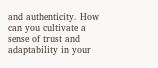and authenticity. How can you cultivate a sense of trust and adaptability in your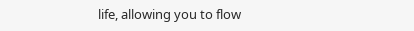life, allowing you to flow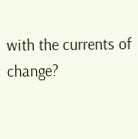with the currents of change?